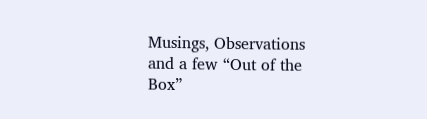Musings, Observations and a few “Out of the Box”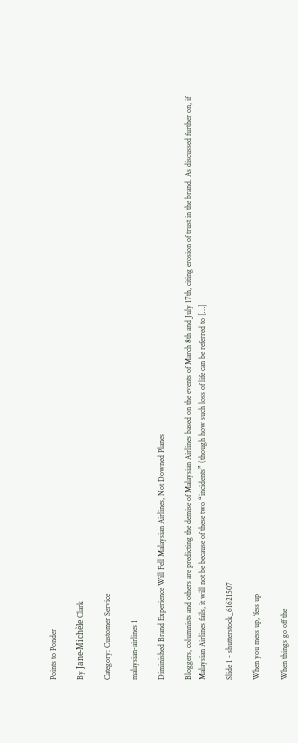Points to Ponder

By Jane-Michèle Clark

Category: Customer Service

malaysian-airlines 1

Diminished Brand Experience Will Fell Malaysian Airlines, Not Downed Planes

Bloggers, columnists and others are predicting the demise of Malaysian Airlines based on the events of March 8th and July 17th, citing erosion of trust in the brand. As discussed further on, if Malaysian Airlines fails, it will not be because of these two “incidents” (though how such loss of life can be referred to […]

Slide 1 - shutterstock_61621507

When you mess up, ‘fess up

When things go off the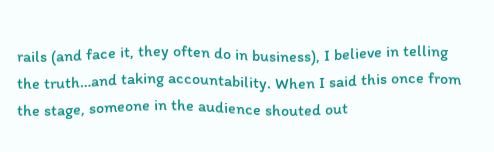rails (and face it, they often do in business), I believe in telling the truth…and taking accountability. When I said this once from the stage, someone in the audience shouted out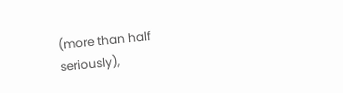(more than half seriously),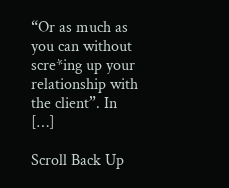“Or as much as you can without scre*ing up your relationship with the client”. In […]

Scroll Back Up